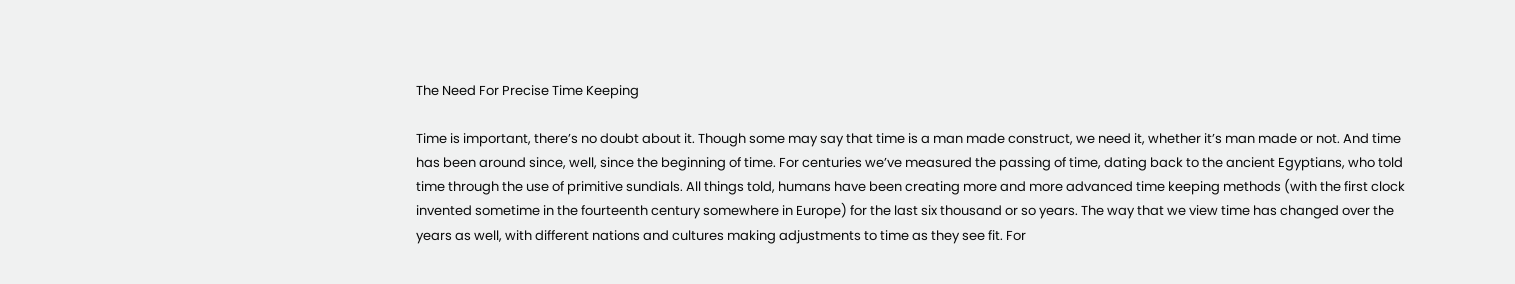The Need For Precise Time Keeping

Time is important, there’s no doubt about it. Though some may say that time is a man made construct, we need it, whether it’s man made or not. And time has been around since, well, since the beginning of time. For centuries we’ve measured the passing of time, dating back to the ancient Egyptians, who told time through the use of primitive sundials. All things told, humans have been creating more and more advanced time keeping methods (with the first clock invented sometime in the fourteenth century somewhere in Europe) for the last six thousand or so years. The way that we view time has changed over the years as well, with different nations and cultures making adjustments to time as they see fit. For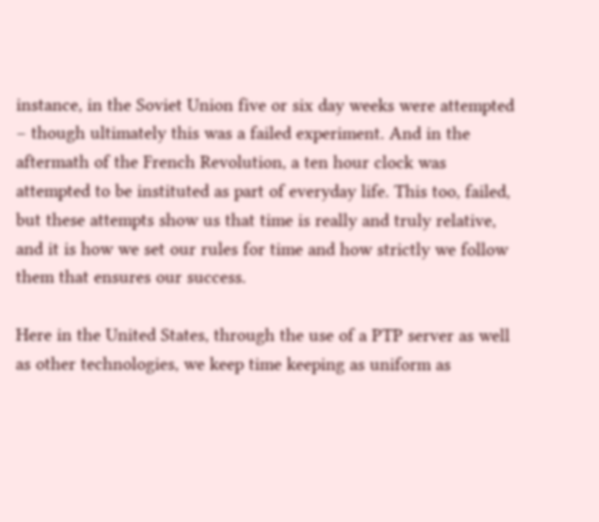instance, in the Soviet Union five or six day weeks were attempted – though ultimately this was a failed experiment. And in the aftermath of the French Revolution, a ten hour clock was attempted to be instituted as part of everyday life. This too, failed, but these attempts show us that time is really and truly relative, and it is how we set our rules for time and how strictly we follow them that ensures our success.

Here in the United States, through the use of a PTP server as well as other technologies, we keep time keeping as uniform as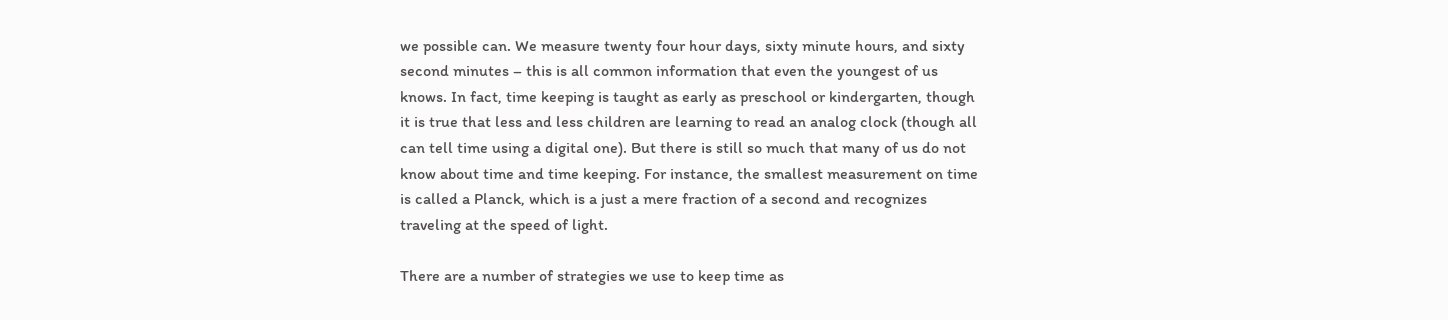we possible can. We measure twenty four hour days, sixty minute hours, and sixty second minutes – this is all common information that even the youngest of us knows. In fact, time keeping is taught as early as preschool or kindergarten, though it is true that less and less children are learning to read an analog clock (though all can tell time using a digital one). But there is still so much that many of us do not know about time and time keeping. For instance, the smallest measurement on time is called a Planck, which is a just a mere fraction of a second and recognizes traveling at the speed of light.

There are a number of strategies we use to keep time as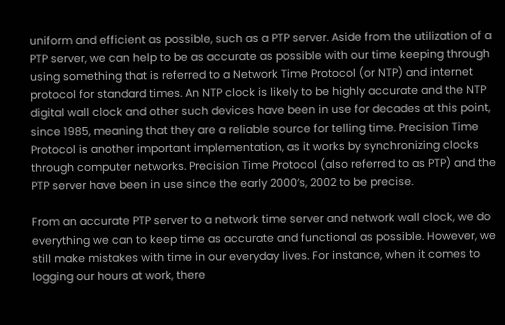uniform and efficient as possible, such as a PTP server. Aside from the utilization of a PTP server, we can help to be as accurate as possible with our time keeping through using something that is referred to a Network Time Protocol (or NTP) and internet protocol for standard times. An NTP clock is likely to be highly accurate and the NTP digital wall clock and other such devices have been in use for decades at this point, since 1985, meaning that they are a reliable source for telling time. Precision Time Protocol is another important implementation, as it works by synchronizing clocks through computer networks. Precision Time Protocol (also referred to as PTP) and the PTP server have been in use since the early 2000’s, 2002 to be precise.

From an accurate PTP server to a network time server and network wall clock, we do everything we can to keep time as accurate and functional as possible. However, we still make mistakes with time in our everyday lives. For instance, when it comes to logging our hours at work, there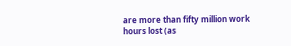are more than fifty million work hours lost (as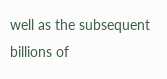well as the subsequent billions of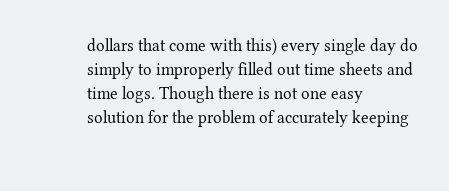dollars that come with this) every single day do simply to improperly filled out time sheets and time logs. Though there is not one easy solution for the problem of accurately keeping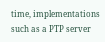time, implementations such as a PTP server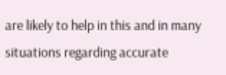are likely to help in this and in many situations regarding accurate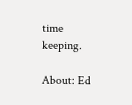time keeping.

About: Ed